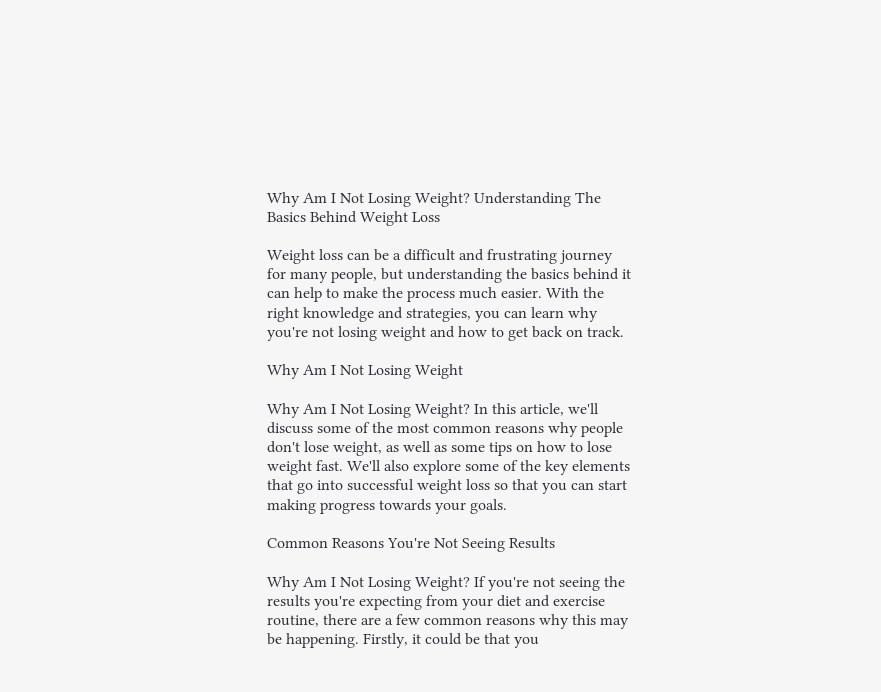Why Am I Not Losing Weight? Understanding The Basics Behind Weight Loss

Weight loss can be a difficult and frustrating journey for many people, but understanding the basics behind it can help to make the process much easier. With the right knowledge and strategies, you can learn why you're not losing weight and how to get back on track.

Why Am I Not Losing Weight

Why Am I Not Losing Weight? In this article, we'll discuss some of the most common reasons why people don't lose weight, as well as some tips on how to lose weight fast. We'll also explore some of the key elements that go into successful weight loss so that you can start making progress towards your goals.

Common Reasons You're Not Seeing Results

Why Am I Not Losing Weight? If you're not seeing the results you're expecting from your diet and exercise routine, there are a few common reasons why this may be happening. Firstly, it could be that you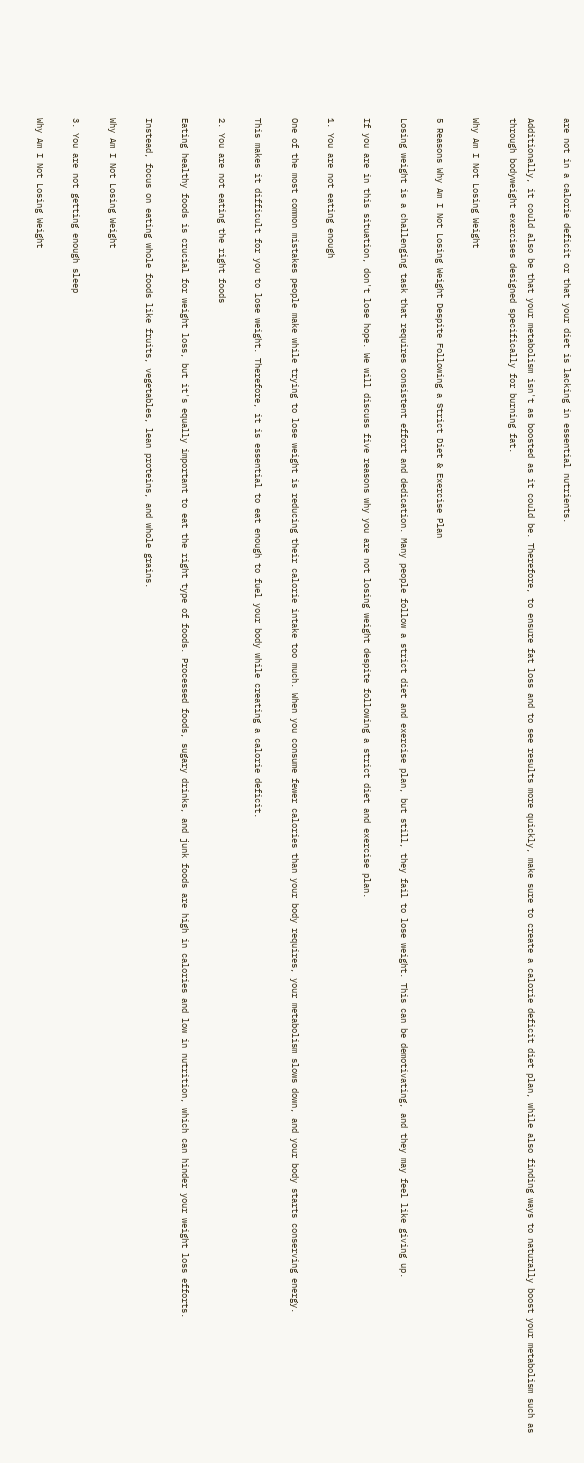are not in a calorie deficit or that your diet is lacking in essential nutrients.

Additionally, it could also be that your metabolism isn't as boosted as it could be. Therefore, to ensure fat loss and to see results more quickly, make sure to create a calorie deficit diet plan, while also finding ways to naturally boost your metabolism such as through bodyweight exercises designed specifically for burning fat.

Why Am I Not Losing Weight

5 Reasons Why Am I Not Losing Weight Despite Following a Strict Diet & Exercise Plan

Losing weight is a challenging task that requires consistent effort and dedication. Many people follow a strict diet and exercise plan, but still, they fail to lose weight. This can be demotivating, and they may feel like giving up.

If you are in this situation, don't lose hope. We will discuss five reasons why you are not losing weight despite following a strict diet and exercise plan.

1. You are not eating enough

One of the most common mistakes people make while trying to lose weight is reducing their calorie intake too much. When you consume fewer calories than your body requires, your metabolism slows down, and your body starts conserving energy.

This makes it difficult for you to lose weight. Therefore, it is essential to eat enough to fuel your body while creating a calorie deficit.

2. You are not eating the right foods

Eating healthy foods is crucial for weight loss, but it's equally important to eat the right type of foods. Processed foods, sugary drinks, and junk foods are high in calories and low in nutrition, which can hinder your weight loss efforts.

Instead, focus on eating whole foods like fruits, vegetables, lean proteins, and whole grains.

Why Am I Not Losing Weight

3. You are not getting enough sleep

Why Am I Not Losing Weight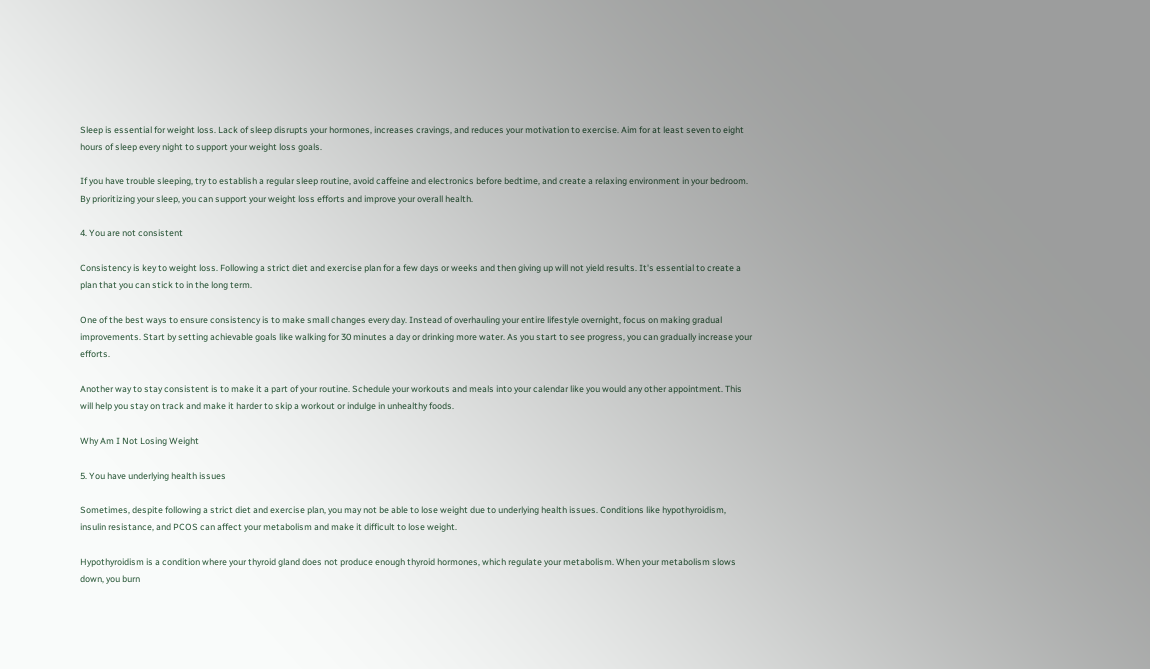Sleep is essential for weight loss. Lack of sleep disrupts your hormones, increases cravings, and reduces your motivation to exercise. Aim for at least seven to eight hours of sleep every night to support your weight loss goals.

If you have trouble sleeping, try to establish a regular sleep routine, avoid caffeine and electronics before bedtime, and create a relaxing environment in your bedroom. By prioritizing your sleep, you can support your weight loss efforts and improve your overall health.

4. You are not consistent

Consistency is key to weight loss. Following a strict diet and exercise plan for a few days or weeks and then giving up will not yield results. It's essential to create a plan that you can stick to in the long term.

One of the best ways to ensure consistency is to make small changes every day. Instead of overhauling your entire lifestyle overnight, focus on making gradual improvements. Start by setting achievable goals like walking for 30 minutes a day or drinking more water. As you start to see progress, you can gradually increase your efforts.

Another way to stay consistent is to make it a part of your routine. Schedule your workouts and meals into your calendar like you would any other appointment. This will help you stay on track and make it harder to skip a workout or indulge in unhealthy foods.

Why Am I Not Losing Weight

5. You have underlying health issues

Sometimes, despite following a strict diet and exercise plan, you may not be able to lose weight due to underlying health issues. Conditions like hypothyroidism, insulin resistance, and PCOS can affect your metabolism and make it difficult to lose weight.

Hypothyroidism is a condition where your thyroid gland does not produce enough thyroid hormones, which regulate your metabolism. When your metabolism slows down, you burn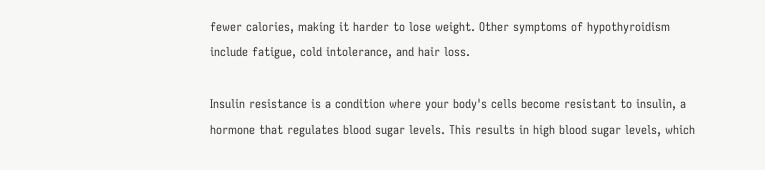fewer calories, making it harder to lose weight. Other symptoms of hypothyroidism include fatigue, cold intolerance, and hair loss.

Insulin resistance is a condition where your body's cells become resistant to insulin, a hormone that regulates blood sugar levels. This results in high blood sugar levels, which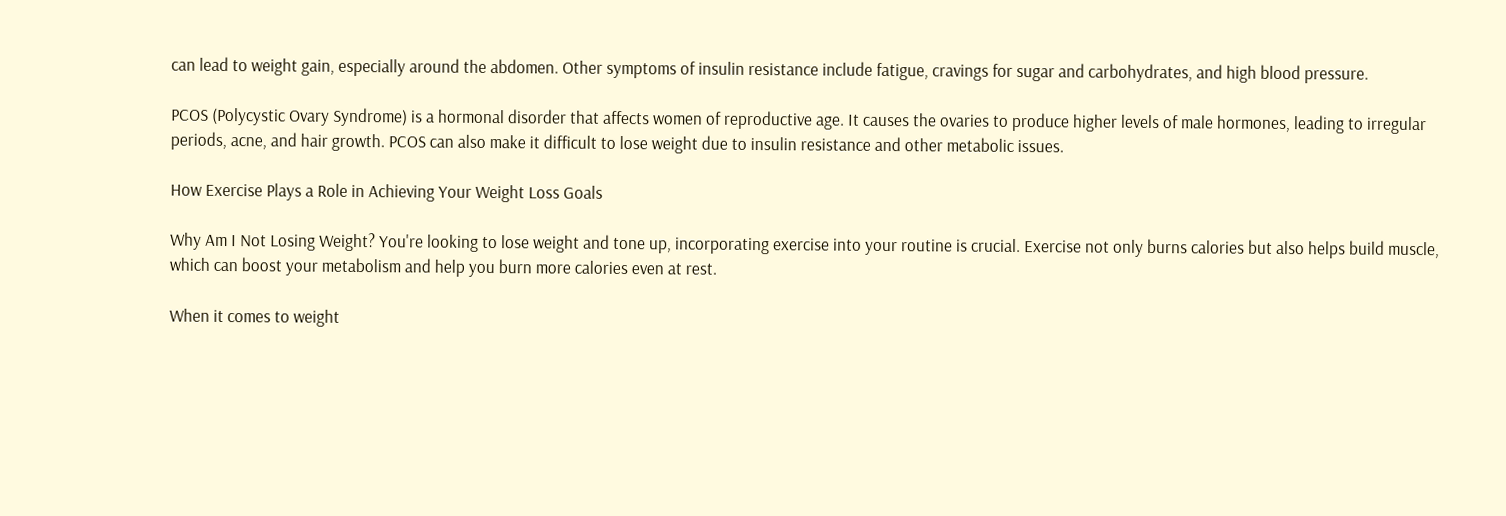can lead to weight gain, especially around the abdomen. Other symptoms of insulin resistance include fatigue, cravings for sugar and carbohydrates, and high blood pressure.

PCOS (Polycystic Ovary Syndrome) is a hormonal disorder that affects women of reproductive age. It causes the ovaries to produce higher levels of male hormones, leading to irregular periods, acne, and hair growth. PCOS can also make it difficult to lose weight due to insulin resistance and other metabolic issues.

How Exercise Plays a Role in Achieving Your Weight Loss Goals

Why Am I Not Losing Weight? You're looking to lose weight and tone up, incorporating exercise into your routine is crucial. Exercise not only burns calories but also helps build muscle, which can boost your metabolism and help you burn more calories even at rest.

When it comes to weight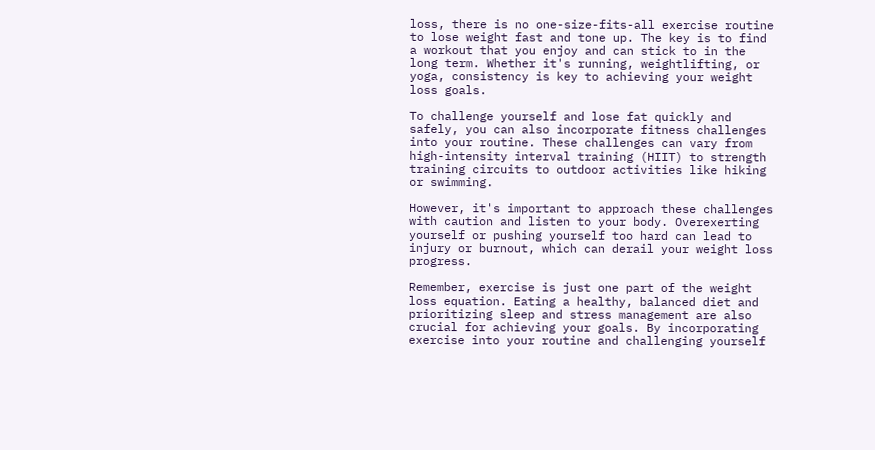loss, there is no one-size-fits-all exercise routine to lose weight fast and tone up. The key is to find a workout that you enjoy and can stick to in the long term. Whether it's running, weightlifting, or yoga, consistency is key to achieving your weight loss goals.

To challenge yourself and lose fat quickly and safely, you can also incorporate fitness challenges into your routine. These challenges can vary from high-intensity interval training (HIIT) to strength training circuits to outdoor activities like hiking or swimming.

However, it's important to approach these challenges with caution and listen to your body. Overexerting yourself or pushing yourself too hard can lead to injury or burnout, which can derail your weight loss progress.

Remember, exercise is just one part of the weight loss equation. Eating a healthy, balanced diet and prioritizing sleep and stress management are also crucial for achieving your goals. By incorporating exercise into your routine and challenging yourself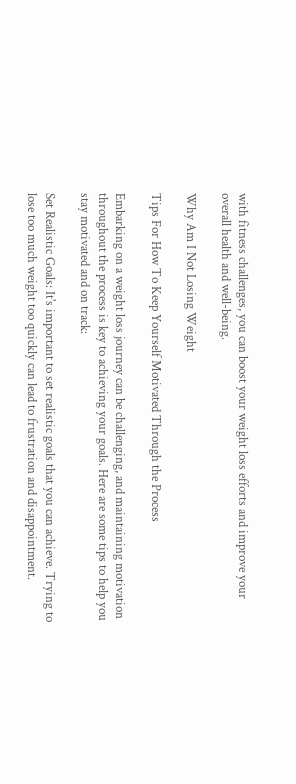with fitness challenges, you can boost your weight loss efforts and improve your overall health and well-being.

Why Am I Not Losing Weight

Tips For How To Keep Yourself Motivated Through the Process

Embarking on a weight loss journey can be challenging, and maintaining motivation throughout the process is key to achieving your goals. Here are some tips to help you stay motivated and on track:

Set Realistic Goals: It's important to set realistic goals that you can achieve. Trying to lose too much weight too quickly can lead to frustration and disappointment.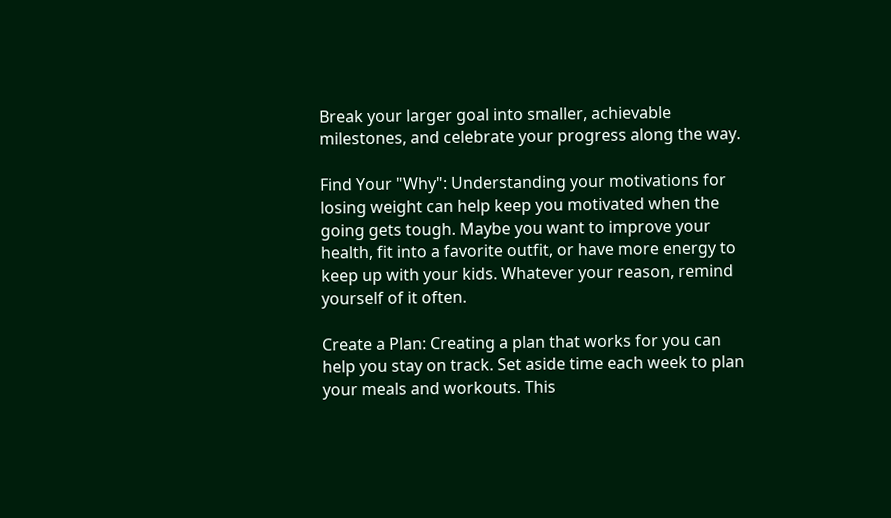Break your larger goal into smaller, achievable milestones, and celebrate your progress along the way.

Find Your "Why": Understanding your motivations for losing weight can help keep you motivated when the going gets tough. Maybe you want to improve your health, fit into a favorite outfit, or have more energy to keep up with your kids. Whatever your reason, remind yourself of it often.

Create a Plan: Creating a plan that works for you can help you stay on track. Set aside time each week to plan your meals and workouts. This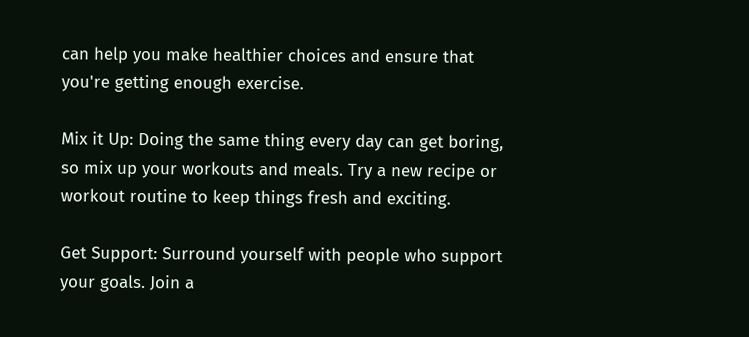can help you make healthier choices and ensure that you're getting enough exercise.

Mix it Up: Doing the same thing every day can get boring, so mix up your workouts and meals. Try a new recipe or workout routine to keep things fresh and exciting.

Get Support: Surround yourself with people who support your goals. Join a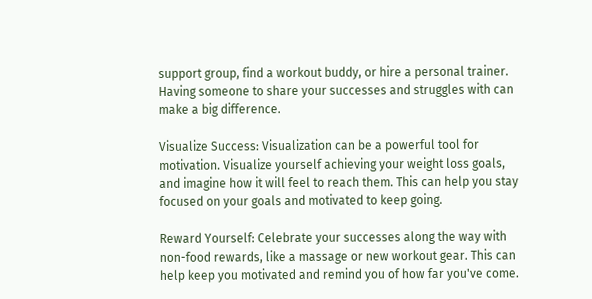support group, find a workout buddy, or hire a personal trainer. Having someone to share your successes and struggles with can make a big difference.

Visualize Success: Visualization can be a powerful tool for motivation. Visualize yourself achieving your weight loss goals, and imagine how it will feel to reach them. This can help you stay focused on your goals and motivated to keep going.

Reward Yourself: Celebrate your successes along the way with non-food rewards, like a massage or new workout gear. This can help keep you motivated and remind you of how far you've come.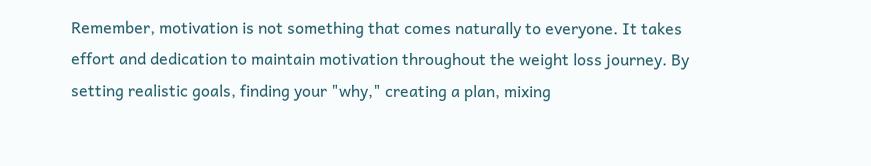Remember, motivation is not something that comes naturally to everyone. It takes effort and dedication to maintain motivation throughout the weight loss journey. By setting realistic goals, finding your "why," creating a plan, mixing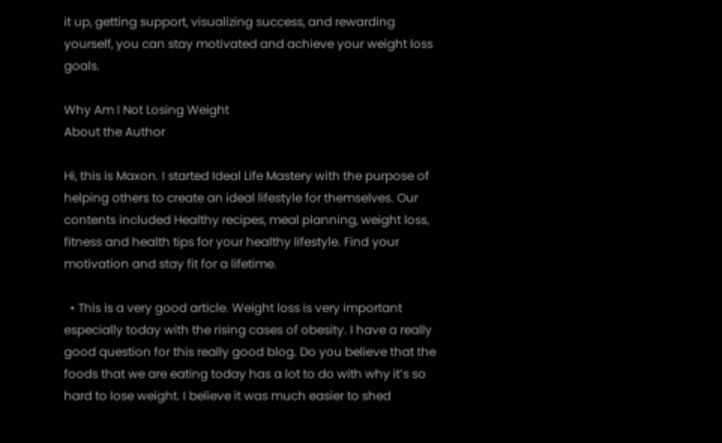it up, getting support, visualizing success, and rewarding yourself, you can stay motivated and achieve your weight loss goals.

Why Am I Not Losing Weight
About the Author

Hi, this is Maxon. I started Ideal Life Mastery with the purpose of helping others to create an ideal lifestyle for themselves. Our contents included Healthy recipes, meal planning, weight loss, fitness and health tips for your healthy lifestyle. Find your motivation and stay fit for a lifetime.

  • This is a very good article. Weight loss is very important especially today with the rising cases of obesity. I have a really good question for this really good blog. Do you believe that the foods that we are eating today has a lot to do with why it’s so hard to lose weight. I believe it was much easier to shed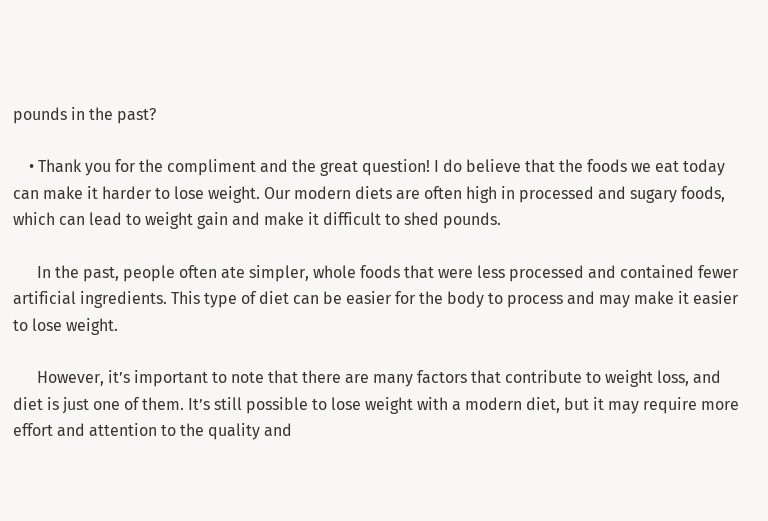pounds in the past?

    • Thank you for the compliment and the great question! I do believe that the foods we eat today can make it harder to lose weight. Our modern diets are often high in processed and sugary foods, which can lead to weight gain and make it difficult to shed pounds.

      In the past, people often ate simpler, whole foods that were less processed and contained fewer artificial ingredients. This type of diet can be easier for the body to process and may make it easier to lose weight.

      However, it’s important to note that there are many factors that contribute to weight loss, and diet is just one of them. It’s still possible to lose weight with a modern diet, but it may require more effort and attention to the quality and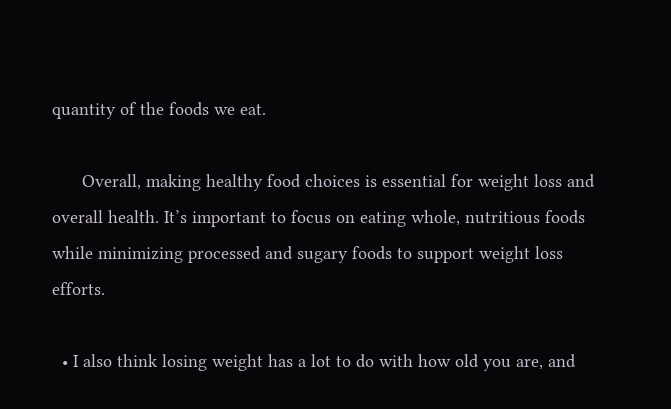quantity of the foods we eat.

      Overall, making healthy food choices is essential for weight loss and overall health. It’s important to focus on eating whole, nutritious foods while minimizing processed and sugary foods to support weight loss efforts.

  • I also think losing weight has a lot to do with how old you are, and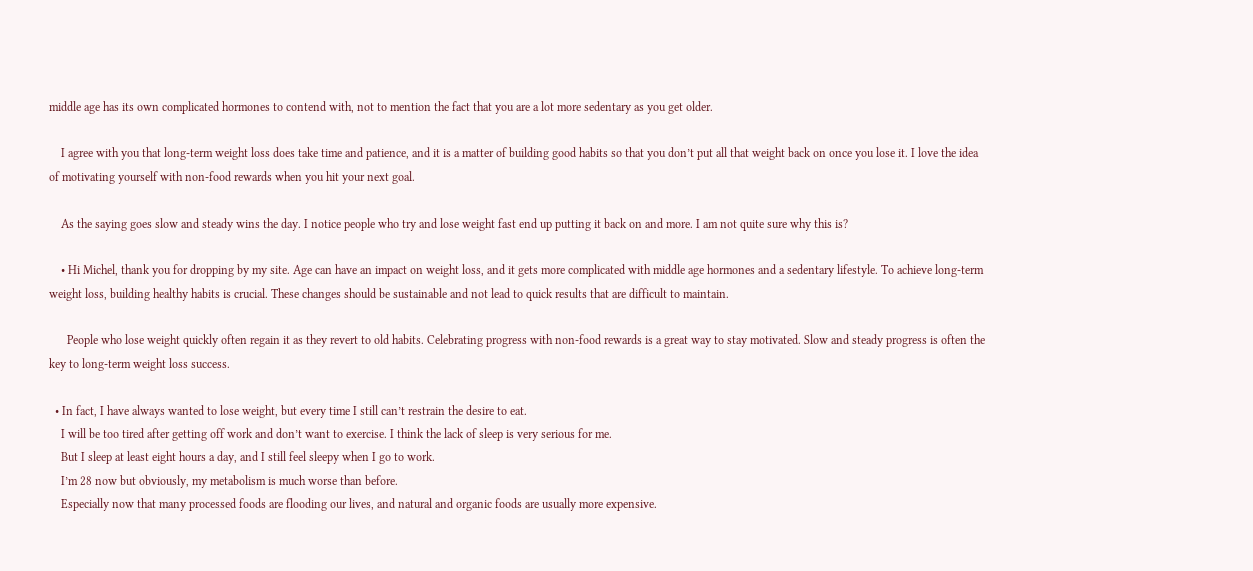middle age has its own complicated hormones to contend with, not to mention the fact that you are a lot more sedentary as you get older.

    I agree with you that long-term weight loss does take time and patience, and it is a matter of building good habits so that you don’t put all that weight back on once you lose it. I love the idea of motivating yourself with non-food rewards when you hit your next goal.

    As the saying goes slow and steady wins the day. I notice people who try and lose weight fast end up putting it back on and more. I am not quite sure why this is?

    • Hi Michel, thank you for dropping by my site. Age can have an impact on weight loss, and it gets more complicated with middle age hormones and a sedentary lifestyle. To achieve long-term weight loss, building healthy habits is crucial. These changes should be sustainable and not lead to quick results that are difficult to maintain.

      People who lose weight quickly often regain it as they revert to old habits. Celebrating progress with non-food rewards is a great way to stay motivated. Slow and steady progress is often the key to long-term weight loss success.

  • In fact, I have always wanted to lose weight, but every time I still can’t restrain the desire to eat.
    I will be too tired after getting off work and don’t want to exercise. I think the lack of sleep is very serious for me.
    But I sleep at least eight hours a day, and I still feel sleepy when I go to work.
    I’m 28 now but obviously, my metabolism is much worse than before.
    Especially now that many processed foods are flooding our lives, and natural and organic foods are usually more expensive.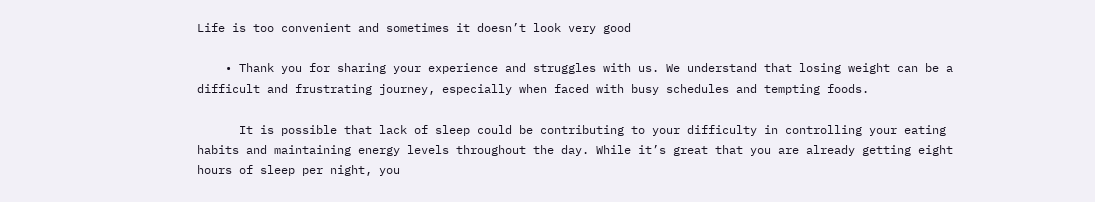Life is too convenient and sometimes it doesn’t look very good

    • Thank you for sharing your experience and struggles with us. We understand that losing weight can be a difficult and frustrating journey, especially when faced with busy schedules and tempting foods.

      It is possible that lack of sleep could be contributing to your difficulty in controlling your eating habits and maintaining energy levels throughout the day. While it’s great that you are already getting eight hours of sleep per night, you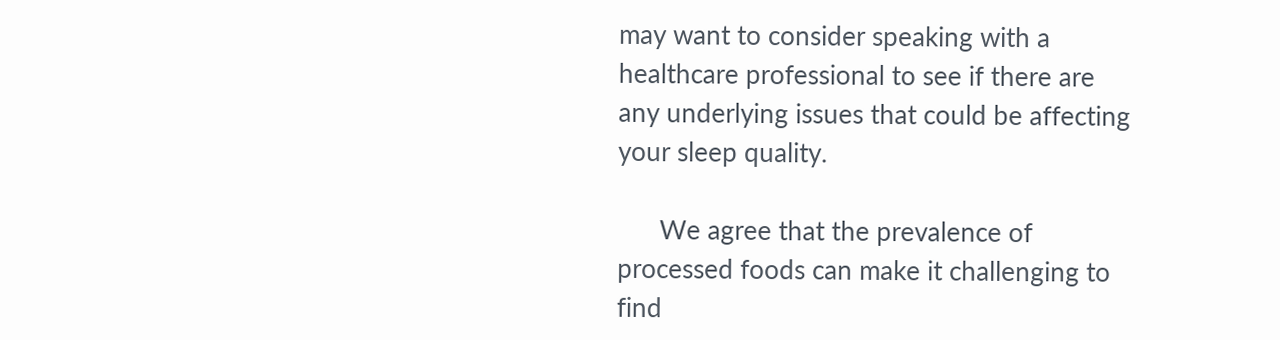may want to consider speaking with a healthcare professional to see if there are any underlying issues that could be affecting your sleep quality.

      We agree that the prevalence of processed foods can make it challenging to find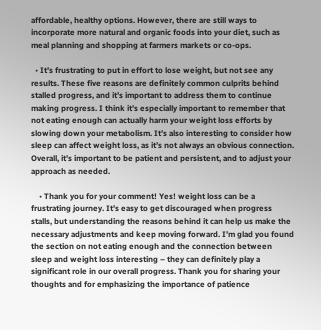affordable, healthy options. However, there are still ways to incorporate more natural and organic foods into your diet, such as meal planning and shopping at farmers markets or co-ops.

  • It’s frustrating to put in effort to lose weight, but not see any results. These five reasons are definitely common culprits behind stalled progress, and it’s important to address them to continue making progress. I think it’s especially important to remember that not eating enough can actually harm your weight loss efforts by slowing down your metabolism. It’s also interesting to consider how sleep can affect weight loss, as it’s not always an obvious connection. Overall, it’s important to be patient and persistent, and to adjust your approach as needed.

    • Thank you for your comment! Yes! weight loss can be a frustrating journey. It’s easy to get discouraged when progress stalls, but understanding the reasons behind it can help us make the necessary adjustments and keep moving forward. I’m glad you found the section on not eating enough and the connection between sleep and weight loss interesting – they can definitely play a significant role in our overall progress. Thank you for sharing your thoughts and for emphasizing the importance of patience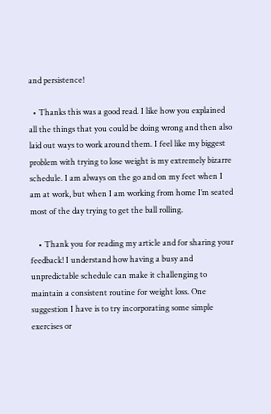and persistence!

  • Thanks this was a good read. I like how you explained all the things that you could be doing wrong and then also laid out ways to work around them. I feel like my biggest problem with trying to lose weight is my extremely bizarre schedule. I am always on the go and on my feet when I am at work, but when I am working from home I’m seated most of the day trying to get the ball rolling.

    • Thank you for reading my article and for sharing your feedback! I understand how having a busy and unpredictable schedule can make it challenging to maintain a consistent routine for weight loss. One suggestion I have is to try incorporating some simple exercises or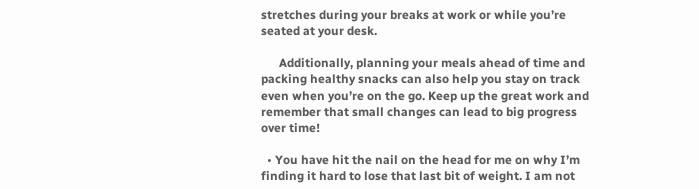stretches during your breaks at work or while you’re seated at your desk.

      Additionally, planning your meals ahead of time and packing healthy snacks can also help you stay on track even when you’re on the go. Keep up the great work and remember that small changes can lead to big progress over time!

  • You have hit the nail on the head for me on why I’m finding it hard to lose that last bit of weight. I am not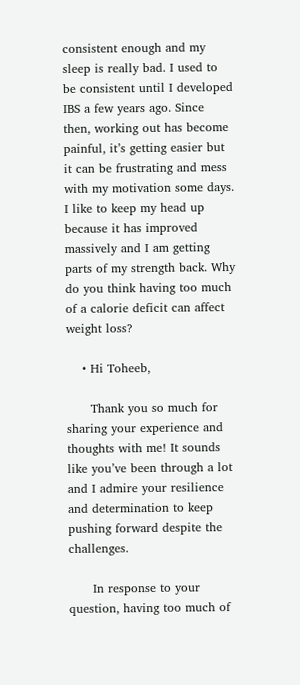consistent enough and my sleep is really bad. I used to be consistent until I developed IBS a few years ago. Since then, working out has become painful, it’s getting easier but it can be frustrating and mess with my motivation some days. I like to keep my head up because it has improved massively and I am getting parts of my strength back. Why do you think having too much of a calorie deficit can affect weight loss?

    • Hi Toheeb,

      Thank you so much for sharing your experience and thoughts with me! It sounds like you’ve been through a lot and I admire your resilience and determination to keep pushing forward despite the challenges.

      In response to your question, having too much of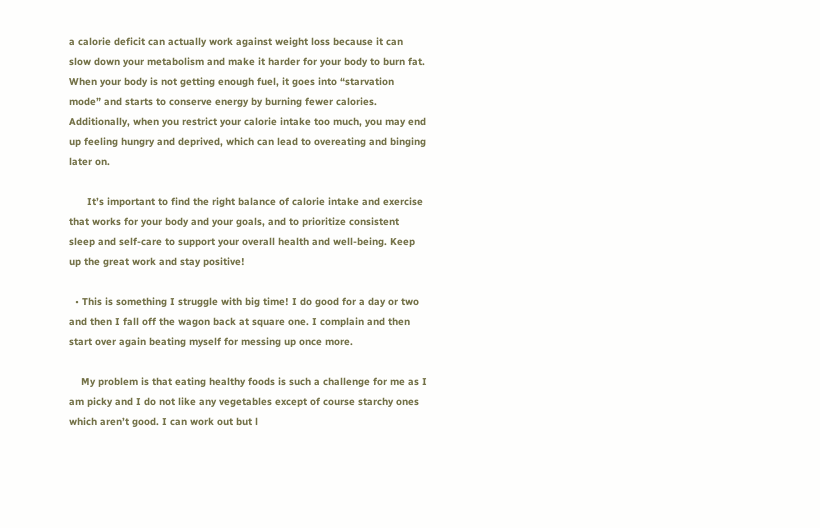a calorie deficit can actually work against weight loss because it can slow down your metabolism and make it harder for your body to burn fat. When your body is not getting enough fuel, it goes into “starvation mode” and starts to conserve energy by burning fewer calories. Additionally, when you restrict your calorie intake too much, you may end up feeling hungry and deprived, which can lead to overeating and binging later on.

      It’s important to find the right balance of calorie intake and exercise that works for your body and your goals, and to prioritize consistent sleep and self-care to support your overall health and well-being. Keep up the great work and stay positive!

  • This is something I struggle with big time! I do good for a day or two and then I fall off the wagon back at square one. I complain and then start over again beating myself for messing up once more.

    My problem is that eating healthy foods is such a challenge for me as I am picky and I do not like any vegetables except of course starchy ones which aren’t good. I can work out but l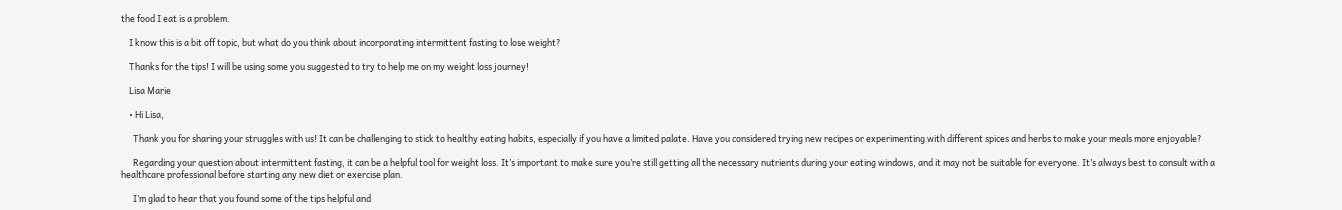the food I eat is a problem.

    I know this is a bit off topic, but what do you think about incorporating intermittent fasting to lose weight?

    Thanks for the tips! I will be using some you suggested to try to help me on my weight loss journey!

    Lisa Marie

    • Hi Lisa,

      Thank you for sharing your struggles with us! It can be challenging to stick to healthy eating habits, especially if you have a limited palate. Have you considered trying new recipes or experimenting with different spices and herbs to make your meals more enjoyable?

      Regarding your question about intermittent fasting, it can be a helpful tool for weight loss. It’s important to make sure you’re still getting all the necessary nutrients during your eating windows, and it may not be suitable for everyone. It’s always best to consult with a healthcare professional before starting any new diet or exercise plan.

      I’m glad to hear that you found some of the tips helpful and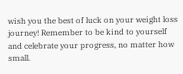wish you the best of luck on your weight loss journey! Remember to be kind to yourself and celebrate your progress, no matter how small.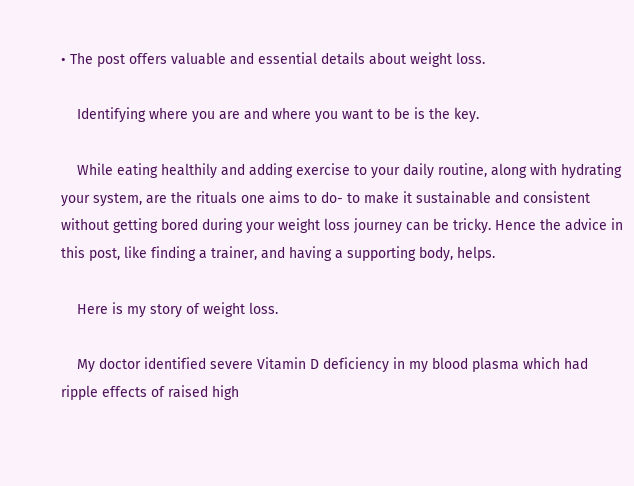• The post offers valuable and essential details about weight loss.

    Identifying where you are and where you want to be is the key.

    While eating healthily and adding exercise to your daily routine, along with hydrating your system, are the rituals one aims to do- to make it sustainable and consistent without getting bored during your weight loss journey can be tricky. Hence the advice in this post, like finding a trainer, and having a supporting body, helps.

    Here is my story of weight loss.

    My doctor identified severe Vitamin D deficiency in my blood plasma which had ripple effects of raised high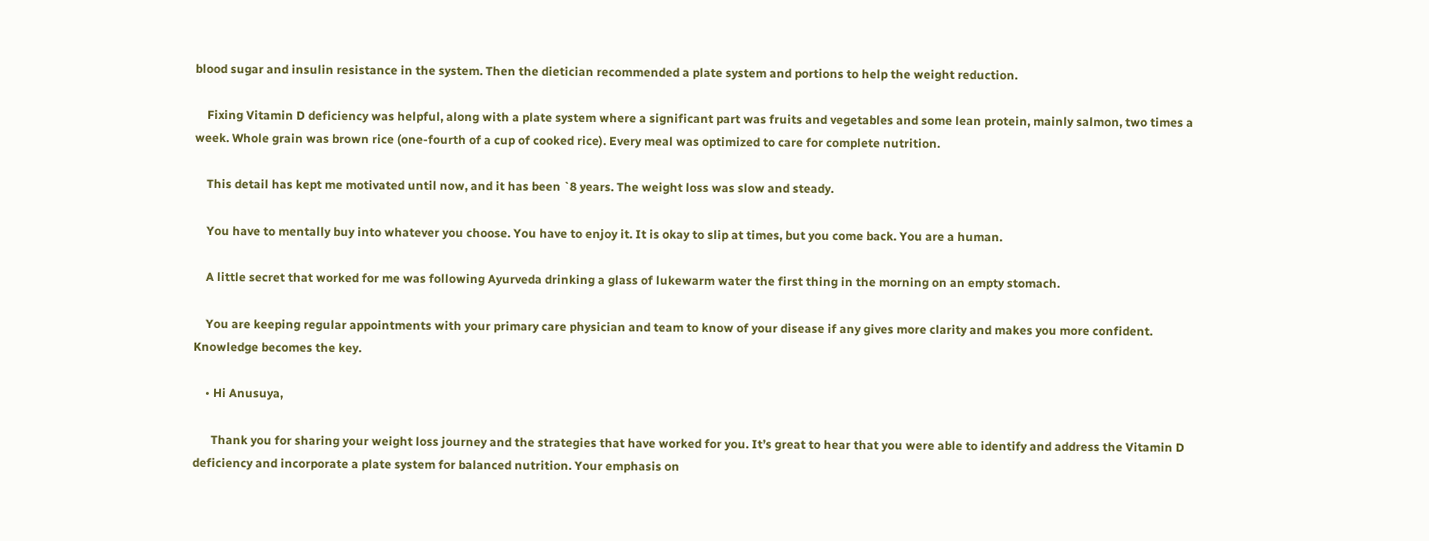blood sugar and insulin resistance in the system. Then the dietician recommended a plate system and portions to help the weight reduction.

    Fixing Vitamin D deficiency was helpful, along with a plate system where a significant part was fruits and vegetables and some lean protein, mainly salmon, two times a week. Whole grain was brown rice (one-fourth of a cup of cooked rice). Every meal was optimized to care for complete nutrition.

    This detail has kept me motivated until now, and it has been `8 years. The weight loss was slow and steady.

    You have to mentally buy into whatever you choose. You have to enjoy it. It is okay to slip at times, but you come back. You are a human.

    A little secret that worked for me was following Ayurveda drinking a glass of lukewarm water the first thing in the morning on an empty stomach.

    You are keeping regular appointments with your primary care physician and team to know of your disease if any gives more clarity and makes you more confident. Knowledge becomes the key.

    • Hi Anusuya,

      Thank you for sharing your weight loss journey and the strategies that have worked for you. It’s great to hear that you were able to identify and address the Vitamin D deficiency and incorporate a plate system for balanced nutrition. Your emphasis on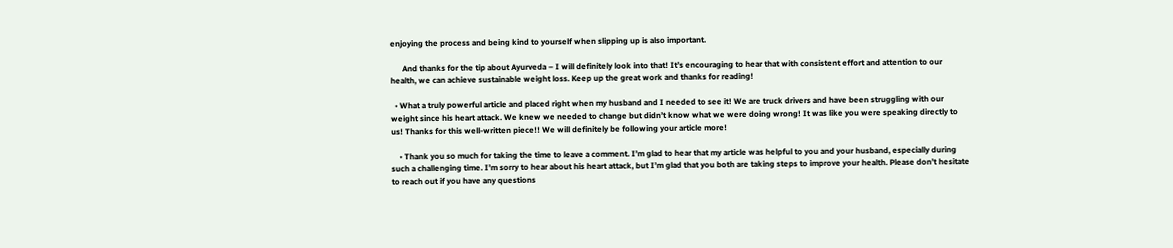enjoying the process and being kind to yourself when slipping up is also important.

      And thanks for the tip about Ayurveda – I will definitely look into that! It’s encouraging to hear that with consistent effort and attention to our health, we can achieve sustainable weight loss. Keep up the great work and thanks for reading!

  • What a truly powerful article and placed right when my husband and I needed to see it! We are truck drivers and have been struggling with our weight since his heart attack. We knew we needed to change but didn’t know what we were doing wrong! It was like you were speaking directly to us! Thanks for this well-written piece!! We will definitely be following your article more!

    • Thank you so much for taking the time to leave a comment. I’m glad to hear that my article was helpful to you and your husband, especially during such a challenging time. I’m sorry to hear about his heart attack, but I’m glad that you both are taking steps to improve your health. Please don’t hesitate to reach out if you have any questions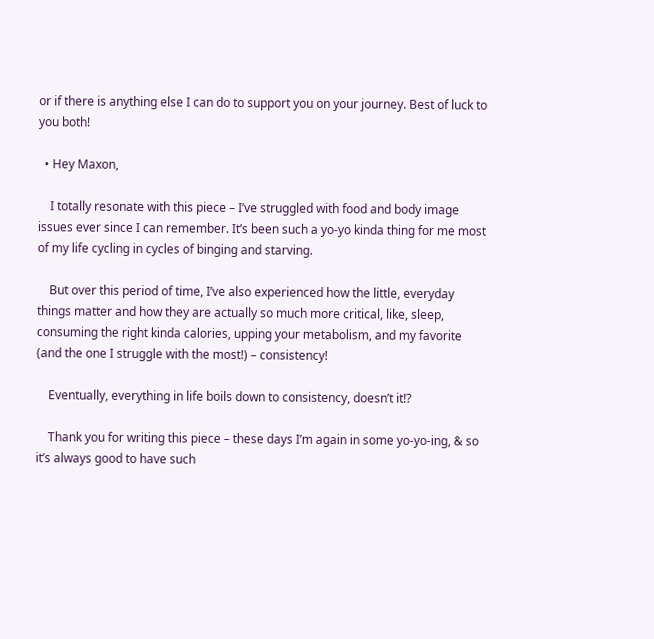or if there is anything else I can do to support you on your journey. Best of luck to you both!

  • Hey Maxon,

    I totally resonate with this piece – I’ve struggled with food and body image issues ever since I can remember. It’s been such a yo-yo kinda thing for me most of my life cycling in cycles of binging and starving.

    But over this period of time, I’ve also experienced how the little, everyday things matter and how they are actually so much more critical, like, sleep, consuming the right kinda calories, upping your metabolism, and my favorite (and the one I struggle with the most!) – consistency!

    Eventually, everything in life boils down to consistency, doesn’t it!?

    Thank you for writing this piece – these days I’m again in some yo-yo-ing, & so it’s always good to have such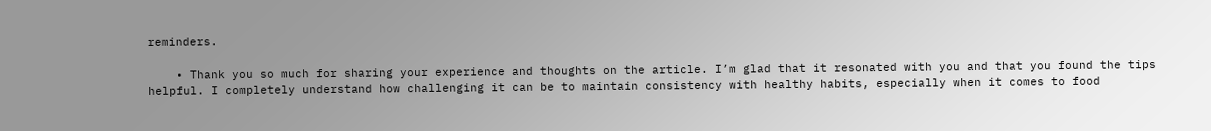reminders.

    • Thank you so much for sharing your experience and thoughts on the article. I’m glad that it resonated with you and that you found the tips helpful. I completely understand how challenging it can be to maintain consistency with healthy habits, especially when it comes to food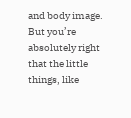and body image. But you’re absolutely right that the little things, like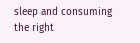sleep and consuming the right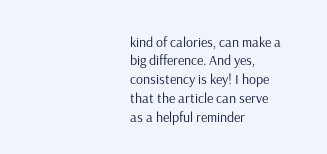kind of calories, can make a big difference. And yes, consistency is key! I hope that the article can serve as a helpful reminder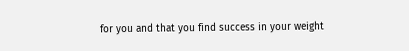for you and that you find success in your weight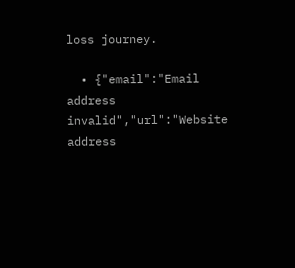loss journey.

  • {"email":"Email address invalid","url":"Website address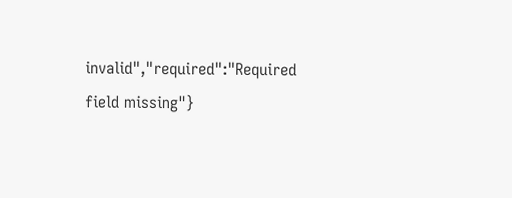invalid","required":"Required field missing"}